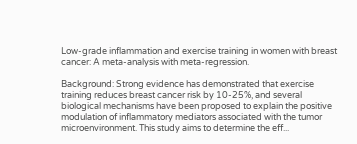Low-grade inflammation and exercise training in women with breast cancer: A meta-analysis with meta-regression.

Background: Strong evidence has demonstrated that exercise training reduces breast cancer risk by 10-25%, and several biological mechanisms have been proposed to explain the positive modulation of inflammatory mediators associated with the tumor microenvironment. This study aims to determine the eff...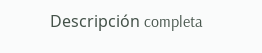Descripción completa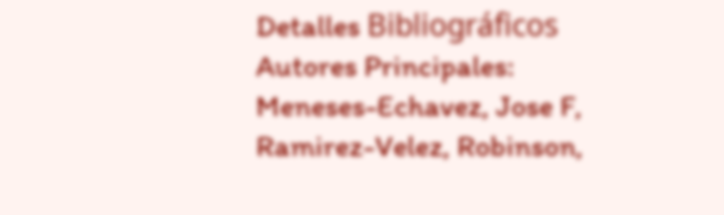Detalles Bibliográficos
Autores Principales: Meneses-Echavez, Jose F, Ramirez-Velez, Robinson,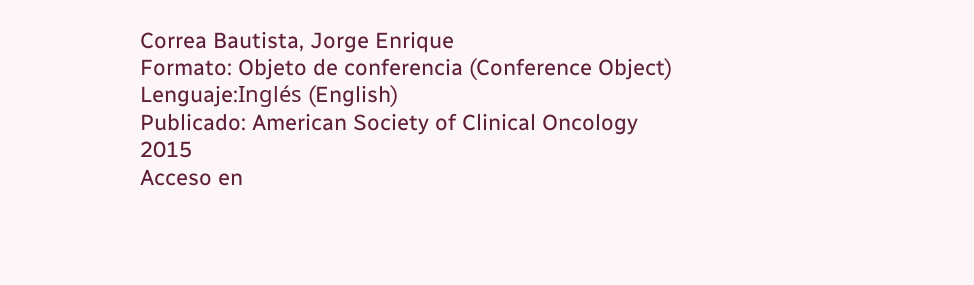Correa Bautista, Jorge Enrique
Formato: Objeto de conferencia (Conference Object)
Lenguaje:Inglés (English)
Publicado: American Society of Clinical Oncology 2015
Acceso en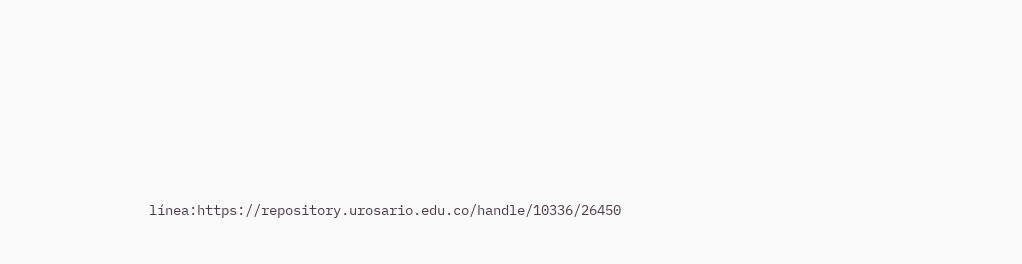línea:https://repository.urosario.edu.co/handle/10336/26450